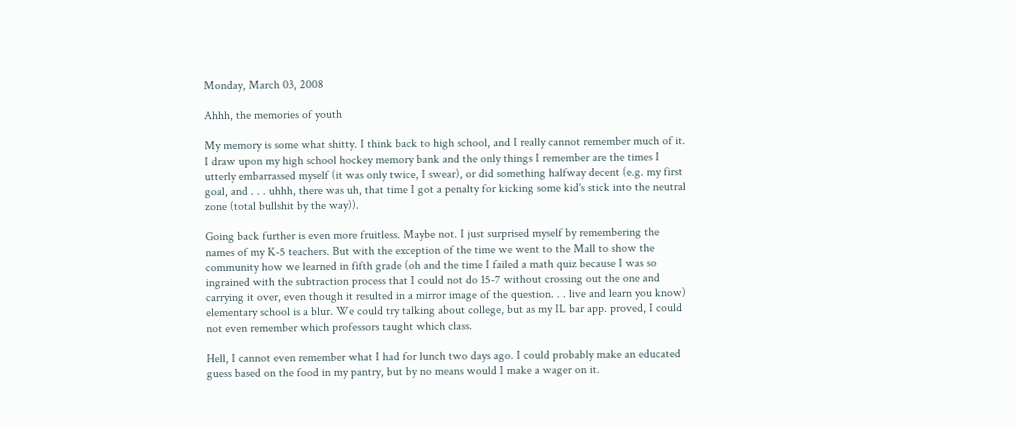Monday, March 03, 2008

Ahhh, the memories of youth

My memory is some what shitty. I think back to high school, and I really cannot remember much of it. I draw upon my high school hockey memory bank and the only things I remember are the times I utterly embarrassed myself (it was only twice, I swear), or did something halfway decent (e.g. my first goal, and . . . uhhh, there was uh, that time I got a penalty for kicking some kid's stick into the neutral zone (total bullshit by the way)).

Going back further is even more fruitless. Maybe not. I just surprised myself by remembering the names of my K-5 teachers. But with the exception of the time we went to the Mall to show the community how we learned in fifth grade (oh and the time I failed a math quiz because I was so ingrained with the subtraction process that I could not do 15-7 without crossing out the one and carrying it over, even though it resulted in a mirror image of the question. . . live and learn you know) elementary school is a blur. We could try talking about college, but as my IL bar app. proved, I could not even remember which professors taught which class.

Hell, I cannot even remember what I had for lunch two days ago. I could probably make an educated guess based on the food in my pantry, but by no means would I make a wager on it.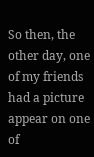So then, the other day, one of my friends had a picture appear on one of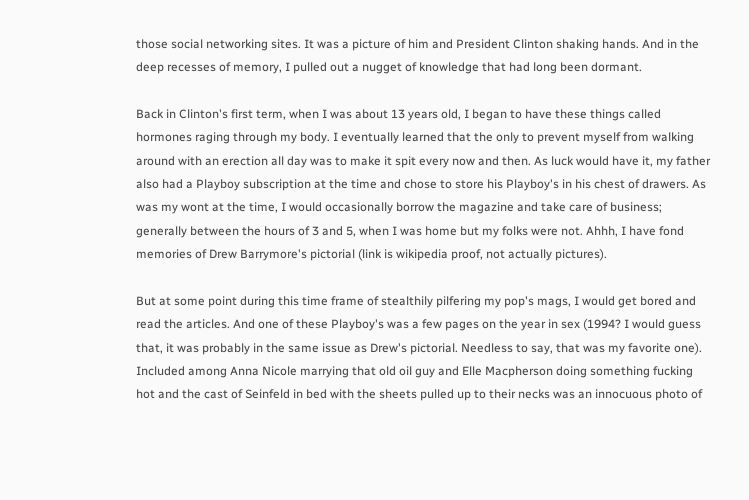those social networking sites. It was a picture of him and President Clinton shaking hands. And in the deep recesses of memory, I pulled out a nugget of knowledge that had long been dormant.

Back in Clinton's first term, when I was about 13 years old, I began to have these things called hormones raging through my body. I eventually learned that the only to prevent myself from walking around with an erection all day was to make it spit every now and then. As luck would have it, my father also had a Playboy subscription at the time and chose to store his Playboy's in his chest of drawers. As was my wont at the time, I would occasionally borrow the magazine and take care of business; generally between the hours of 3 and 5, when I was home but my folks were not. Ahhh, I have fond memories of Drew Barrymore's pictorial (link is wikipedia proof, not actually pictures).

But at some point during this time frame of stealthily pilfering my pop's mags, I would get bored and read the articles. And one of these Playboy's was a few pages on the year in sex (1994? I would guess that, it was probably in the same issue as Drew's pictorial. Needless to say, that was my favorite one). Included among Anna Nicole marrying that old oil guy and Elle Macpherson doing something fucking hot and the cast of Seinfeld in bed with the sheets pulled up to their necks was an innocuous photo of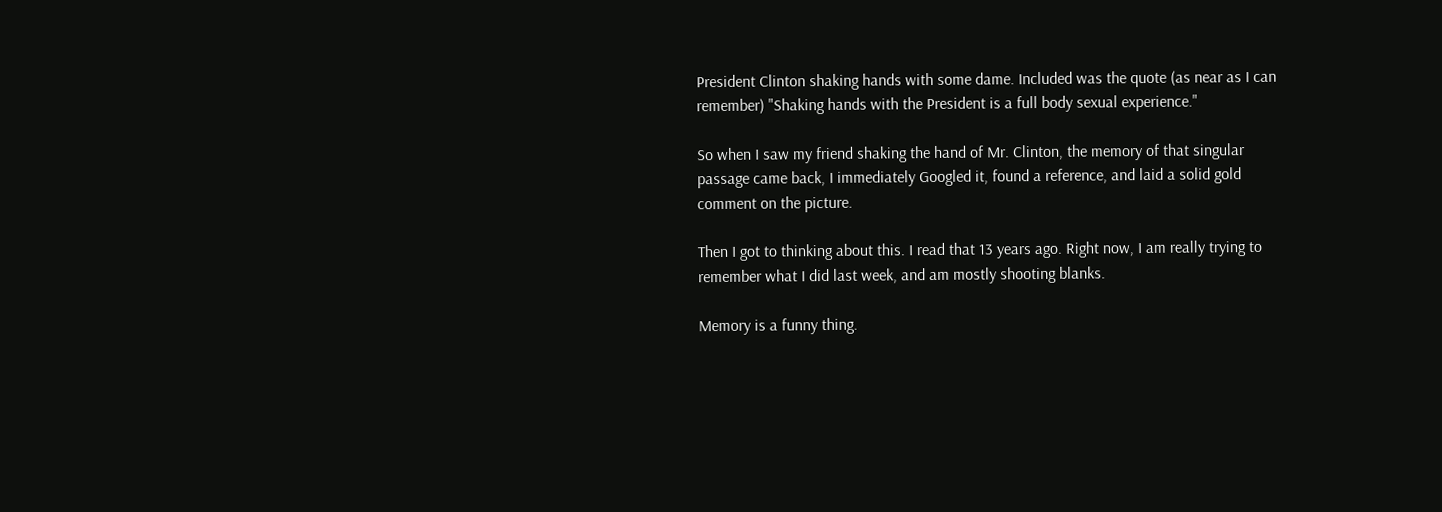President Clinton shaking hands with some dame. Included was the quote (as near as I can remember) "Shaking hands with the President is a full body sexual experience."

So when I saw my friend shaking the hand of Mr. Clinton, the memory of that singular passage came back, I immediately Googled it, found a reference, and laid a solid gold comment on the picture.

Then I got to thinking about this. I read that 13 years ago. Right now, I am really trying to remember what I did last week, and am mostly shooting blanks.

Memory is a funny thing.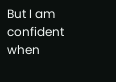But I am confident when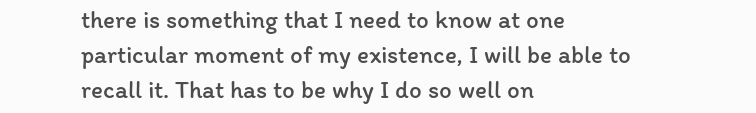there is something that I need to know at one particular moment of my existence, I will be able to recall it. That has to be why I do so well on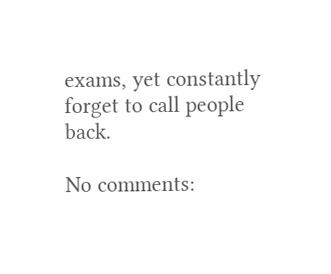exams, yet constantly forget to call people back.

No comments: